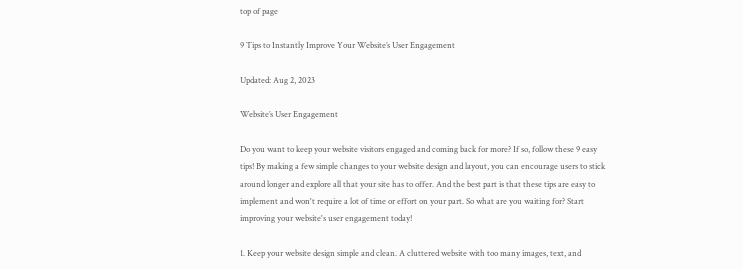top of page

9 Tips to Instantly Improve Your Website’s User Engagement

Updated: Aug 2, 2023

Website’s User Engagement

Do you want to keep your website visitors engaged and coming back for more? If so, follow these 9 easy tips! By making a few simple changes to your website design and layout, you can encourage users to stick around longer and explore all that your site has to offer. And the best part is that these tips are easy to implement and won't require a lot of time or effort on your part. So what are you waiting for? Start improving your website's user engagement today!

1. Keep your website design simple and clean. A cluttered website with too many images, text, and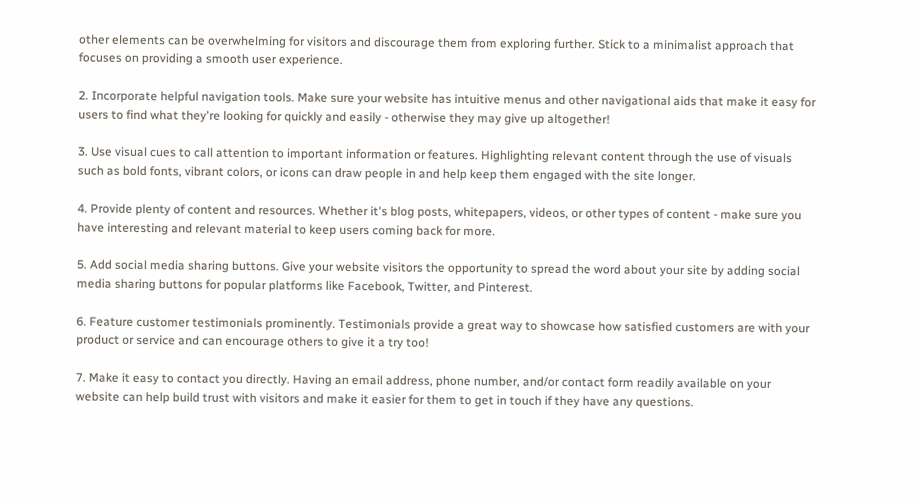other elements can be overwhelming for visitors and discourage them from exploring further. Stick to a minimalist approach that focuses on providing a smooth user experience.

2. Incorporate helpful navigation tools. Make sure your website has intuitive menus and other navigational aids that make it easy for users to find what they're looking for quickly and easily - otherwise they may give up altogether!

3. Use visual cues to call attention to important information or features. Highlighting relevant content through the use of visuals such as bold fonts, vibrant colors, or icons can draw people in and help keep them engaged with the site longer.

4. Provide plenty of content and resources. Whether it's blog posts, whitepapers, videos, or other types of content - make sure you have interesting and relevant material to keep users coming back for more.

5. Add social media sharing buttons. Give your website visitors the opportunity to spread the word about your site by adding social media sharing buttons for popular platforms like Facebook, Twitter, and Pinterest.

6. Feature customer testimonials prominently. Testimonials provide a great way to showcase how satisfied customers are with your product or service and can encourage others to give it a try too!

7. Make it easy to contact you directly. Having an email address, phone number, and/or contact form readily available on your website can help build trust with visitors and make it easier for them to get in touch if they have any questions.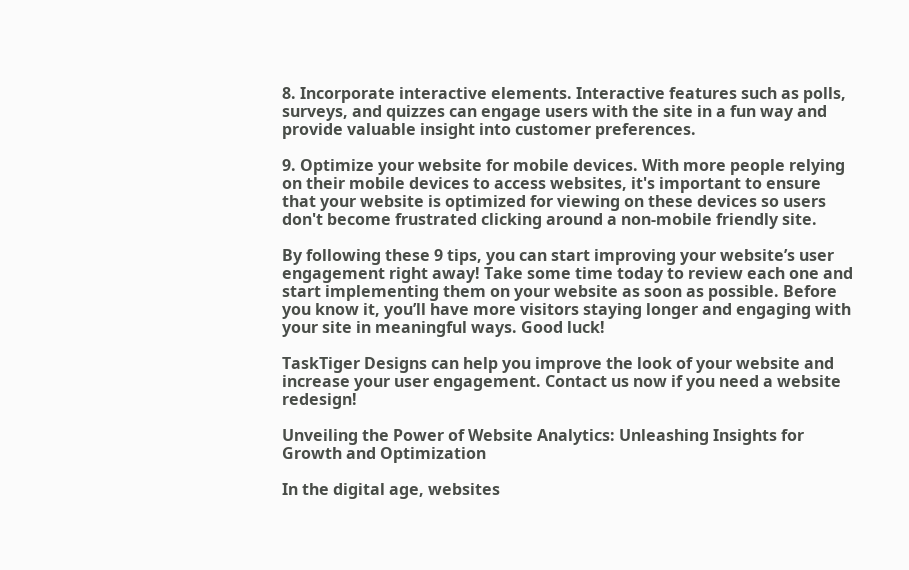8. Incorporate interactive elements. Interactive features such as polls, surveys, and quizzes can engage users with the site in a fun way and provide valuable insight into customer preferences.

9. Optimize your website for mobile devices. With more people relying on their mobile devices to access websites, it's important to ensure that your website is optimized for viewing on these devices so users don't become frustrated clicking around a non-mobile friendly site.

By following these 9 tips, you can start improving your website’s user engagement right away! Take some time today to review each one and start implementing them on your website as soon as possible. Before you know it, you’ll have more visitors staying longer and engaging with your site in meaningful ways. Good luck!

TaskTiger Designs can help you improve the look of your website and increase your user engagement. Contact us now if you need a website redesign!

Unveiling the Power of Website Analytics: Unleashing Insights for Growth and Optimization

In the digital age, websites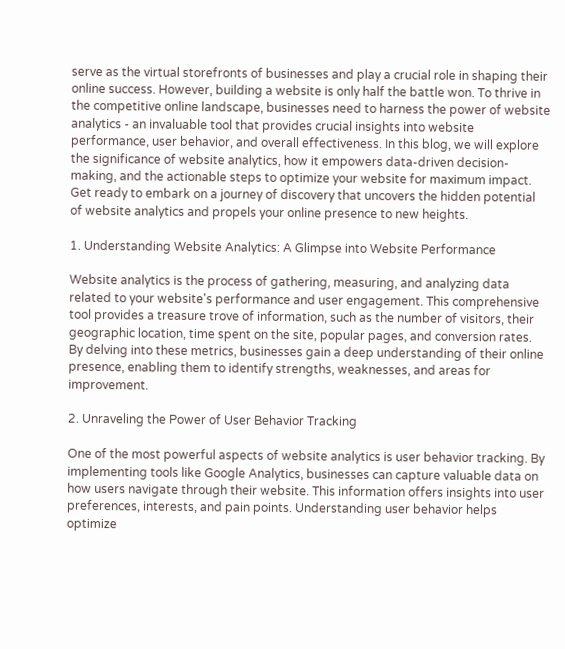serve as the virtual storefronts of businesses and play a crucial role in shaping their online success. However, building a website is only half the battle won. To thrive in the competitive online landscape, businesses need to harness the power of website analytics - an invaluable tool that provides crucial insights into website performance, user behavior, and overall effectiveness. In this blog, we will explore the significance of website analytics, how it empowers data-driven decision-making, and the actionable steps to optimize your website for maximum impact. Get ready to embark on a journey of discovery that uncovers the hidden potential of website analytics and propels your online presence to new heights.

1. Understanding Website Analytics: A Glimpse into Website Performance

Website analytics is the process of gathering, measuring, and analyzing data related to your website's performance and user engagement. This comprehensive tool provides a treasure trove of information, such as the number of visitors, their geographic location, time spent on the site, popular pages, and conversion rates. By delving into these metrics, businesses gain a deep understanding of their online presence, enabling them to identify strengths, weaknesses, and areas for improvement.

2. Unraveling the Power of User Behavior Tracking

One of the most powerful aspects of website analytics is user behavior tracking. By implementing tools like Google Analytics, businesses can capture valuable data on how users navigate through their website. This information offers insights into user preferences, interests, and pain points. Understanding user behavior helps optimize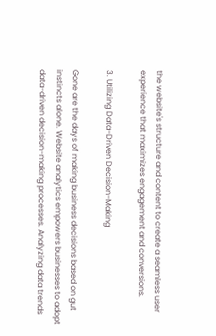the website's structure and content to create a seamless user experience that maximizes engagement and conversions.

3. Utilizing Data-Driven Decision-Making

Gone are the days of making business decisions based on gut instincts alone. Website analytics empowers businesses to adopt data-driven decision-making processes. Analyzing data trends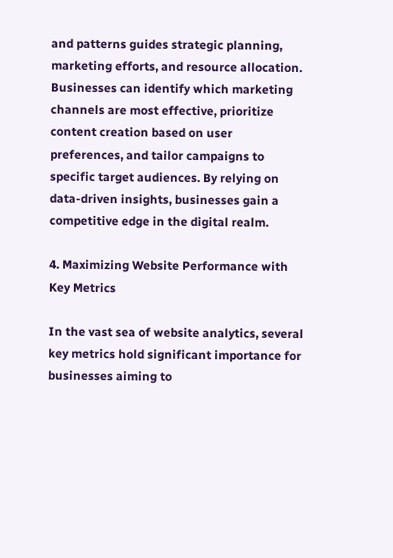and patterns guides strategic planning, marketing efforts, and resource allocation. Businesses can identify which marketing channels are most effective, prioritize content creation based on user preferences, and tailor campaigns to specific target audiences. By relying on data-driven insights, businesses gain a competitive edge in the digital realm.

4. Maximizing Website Performance with Key Metrics

In the vast sea of website analytics, several key metrics hold significant importance for businesses aiming to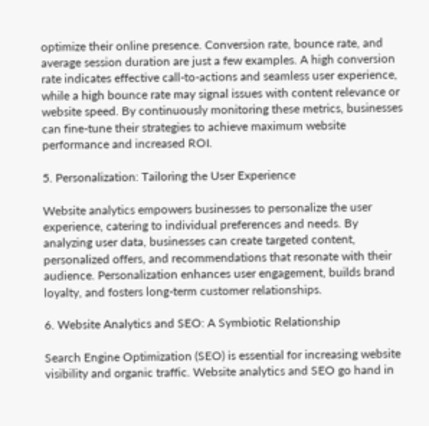optimize their online presence. Conversion rate, bounce rate, and average session duration are just a few examples. A high conversion rate indicates effective call-to-actions and seamless user experience, while a high bounce rate may signal issues with content relevance or website speed. By continuously monitoring these metrics, businesses can fine-tune their strategies to achieve maximum website performance and increased ROI.

5. Personalization: Tailoring the User Experience

Website analytics empowers businesses to personalize the user experience, catering to individual preferences and needs. By analyzing user data, businesses can create targeted content, personalized offers, and recommendations that resonate with their audience. Personalization enhances user engagement, builds brand loyalty, and fosters long-term customer relationships.

6. Website Analytics and SEO: A Symbiotic Relationship

Search Engine Optimization (SEO) is essential for increasing website visibility and organic traffic. Website analytics and SEO go hand in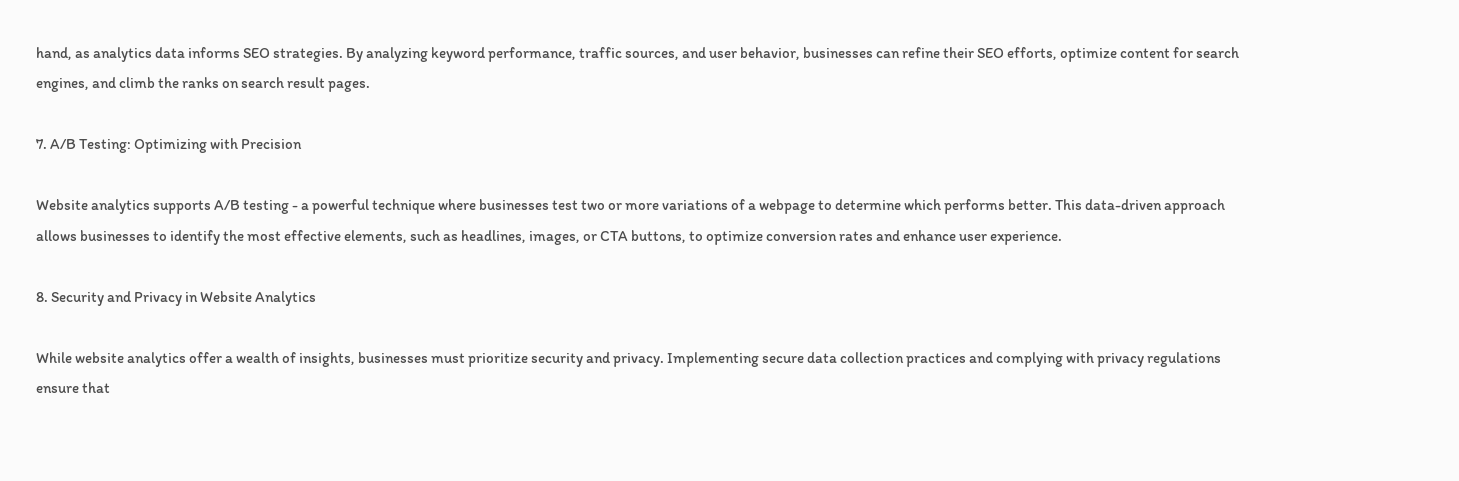hand, as analytics data informs SEO strategies. By analyzing keyword performance, traffic sources, and user behavior, businesses can refine their SEO efforts, optimize content for search engines, and climb the ranks on search result pages.

7. A/B Testing: Optimizing with Precision

Website analytics supports A/B testing - a powerful technique where businesses test two or more variations of a webpage to determine which performs better. This data-driven approach allows businesses to identify the most effective elements, such as headlines, images, or CTA buttons, to optimize conversion rates and enhance user experience.

8. Security and Privacy in Website Analytics

While website analytics offer a wealth of insights, businesses must prioritize security and privacy. Implementing secure data collection practices and complying with privacy regulations ensure that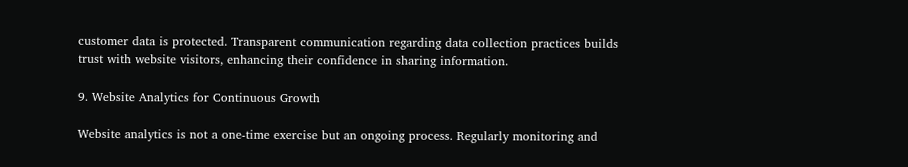customer data is protected. Transparent communication regarding data collection practices builds trust with website visitors, enhancing their confidence in sharing information.

9. Website Analytics for Continuous Growth

Website analytics is not a one-time exercise but an ongoing process. Regularly monitoring and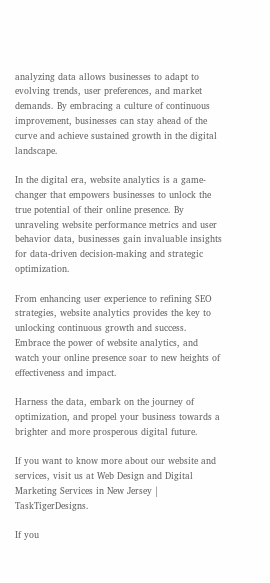analyzing data allows businesses to adapt to evolving trends, user preferences, and market demands. By embracing a culture of continuous improvement, businesses can stay ahead of the curve and achieve sustained growth in the digital landscape.

In the digital era, website analytics is a game-changer that empowers businesses to unlock the true potential of their online presence. By unraveling website performance metrics and user behavior data, businesses gain invaluable insights for data-driven decision-making and strategic optimization.

From enhancing user experience to refining SEO strategies, website analytics provides the key to unlocking continuous growth and success. Embrace the power of website analytics, and watch your online presence soar to new heights of effectiveness and impact.

Harness the data, embark on the journey of optimization, and propel your business towards a brighter and more prosperous digital future.

If you want to know more about our website and services, visit us at Web Design and Digital Marketing Services in New Jersey | TaskTigerDesigns.

If you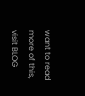want to read more of this, visit BLOG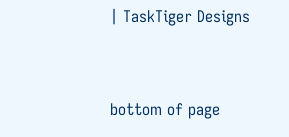| TaskTiger Designs


bottom of page